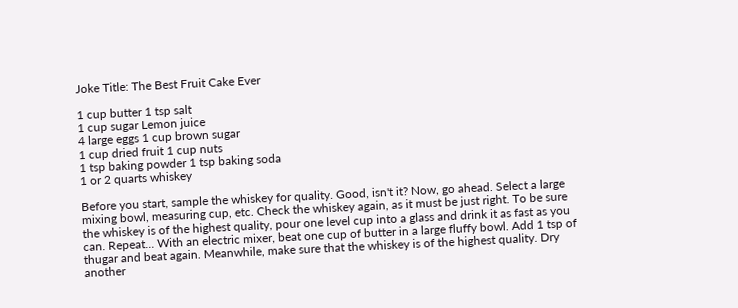Joke Title: The Best Fruit Cake Ever

1 cup butter 1 tsp salt
1 cup sugar Lemon juice
4 large eggs 1 cup brown sugar
1 cup dried fruit 1 cup nuts
1 tsp baking powder 1 tsp baking soda
1 or 2 quarts whiskey

Before you start, sample the whiskey for quality. Good, isn't it? Now, go ahead. Select a large mixing bowl, measuring cup, etc. Check the whiskey again, as it must be just right. To be sure the whiskey is of the highest quality, pour one level cup into a glass and drink it as fast as you can. Repeat... With an electric mixer, beat one cup of butter in a large fluffy bowl. Add 1 tsp of thugar and beat again. Meanwhile, make sure that the whiskey is of the highest quality. Dry another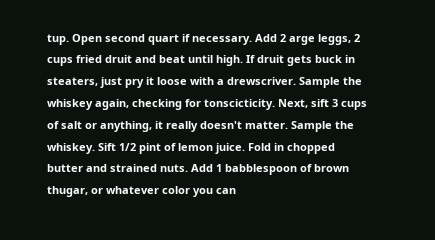tup. Open second quart if necessary. Add 2 arge leggs, 2 cups fried druit and beat until high. If druit gets buck in steaters, just pry it loose with a drewscriver. Sample the whiskey again, checking for tonscicticity. Next, sift 3 cups of salt or anything, it really doesn't matter. Sample the whiskey. Sift 1/2 pint of lemon juice. Fold in chopped butter and strained nuts. Add 1 babblespoon of brown thugar, or whatever color you can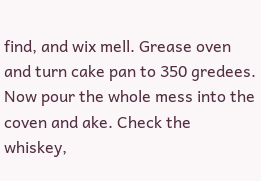find, and wix mell. Grease oven and turn cake pan to 350 gredees. Now pour the whole mess into the coven and ake. Check the whiskey,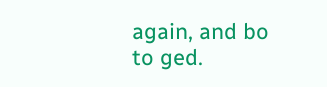again, and bo to ged.